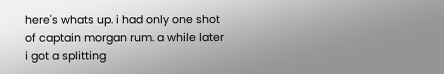here's whats up. i had only one shot of captain morgan rum. a while later i got a splitting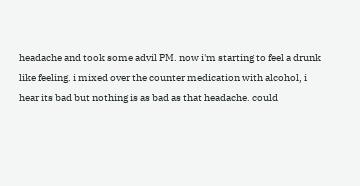headache and took some advil PM. now i'm starting to feel a drunk like feeling. i mixed over the counter medication with alcohol, i hear its bad but nothing is as bad as that headache. could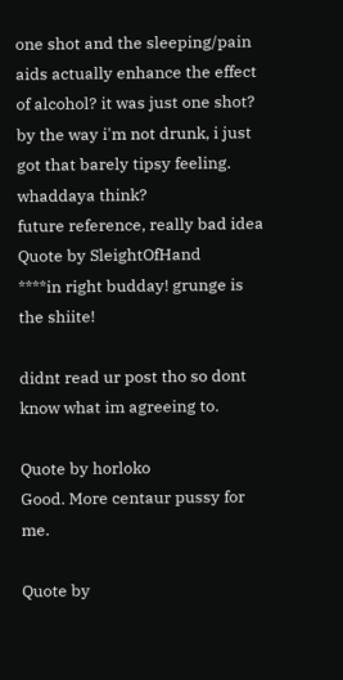one shot and the sleeping/pain aids actually enhance the effect of alcohol? it was just one shot? by the way i'm not drunk, i just got that barely tipsy feeling. whaddaya think?
future reference, really bad idea
Quote by SleightOfHand
****in right budday! grunge is the shiite!

didnt read ur post tho so dont know what im agreeing to.

Quote by horloko
Good. More centaur pussy for me.

Quote by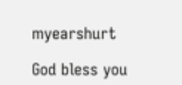myearshurt

God bless you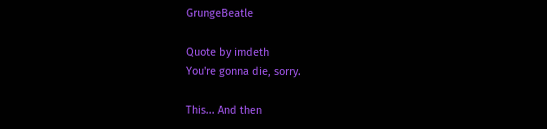GrungeBeatle

Quote by imdeth
You're gonna die, sorry.

This... And then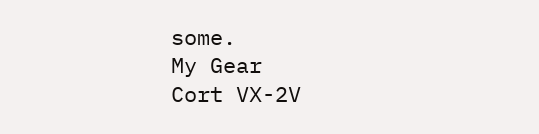some.
My Gear
Cort VX-2V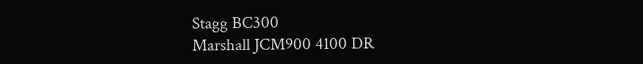Stagg BC300
Marshall JCM900 4100 DR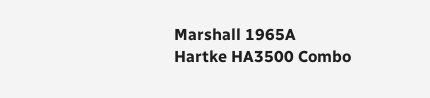Marshall 1965A
Hartke HA3500 Combo